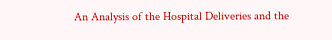An Analysis of the Hospital Deliveries and the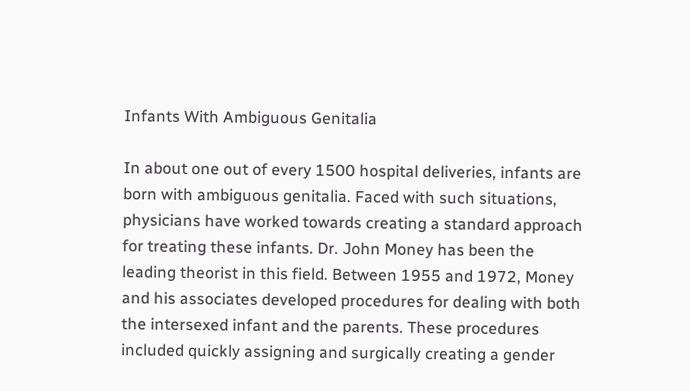Infants With Ambiguous Genitalia

In about one out of every 1500 hospital deliveries, infants are born with ambiguous genitalia. Faced with such situations, physicians have worked towards creating a standard approach for treating these infants. Dr. John Money has been the leading theorist in this field. Between 1955 and 1972, Money and his associates developed procedures for dealing with both the intersexed infant and the parents. These procedures included quickly assigning and surgically creating a gender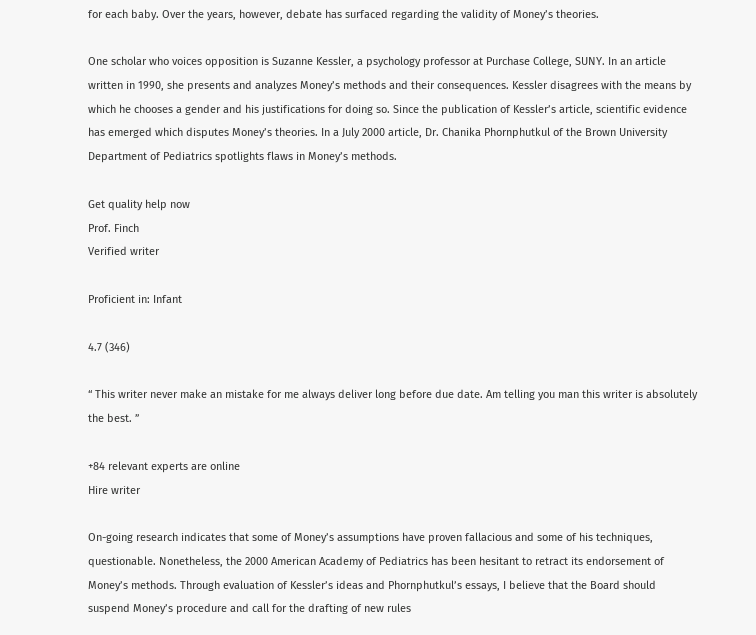for each baby. Over the years, however, debate has surfaced regarding the validity of Money’s theories.

One scholar who voices opposition is Suzanne Kessler, a psychology professor at Purchase College, SUNY. In an article written in 1990, she presents and analyzes Money’s methods and their consequences. Kessler disagrees with the means by which he chooses a gender and his justifications for doing so. Since the publication of Kessler’s article, scientific evidence has emerged which disputes Money’s theories. In a July 2000 article, Dr. Chanika Phornphutkul of the Brown University Department of Pediatrics spotlights flaws in Money’s methods.

Get quality help now
Prof. Finch
Verified writer

Proficient in: Infant

4.7 (346)

“ This writer never make an mistake for me always deliver long before due date. Am telling you man this writer is absolutely the best. ”

+84 relevant experts are online
Hire writer

On-going research indicates that some of Money’s assumptions have proven fallacious and some of his techniques, questionable. Nonetheless, the 2000 American Academy of Pediatrics has been hesitant to retract its endorsement of Money’s methods. Through evaluation of Kessler’s ideas and Phornphutkul’s essays, I believe that the Board should suspend Money’s procedure and call for the drafting of new rules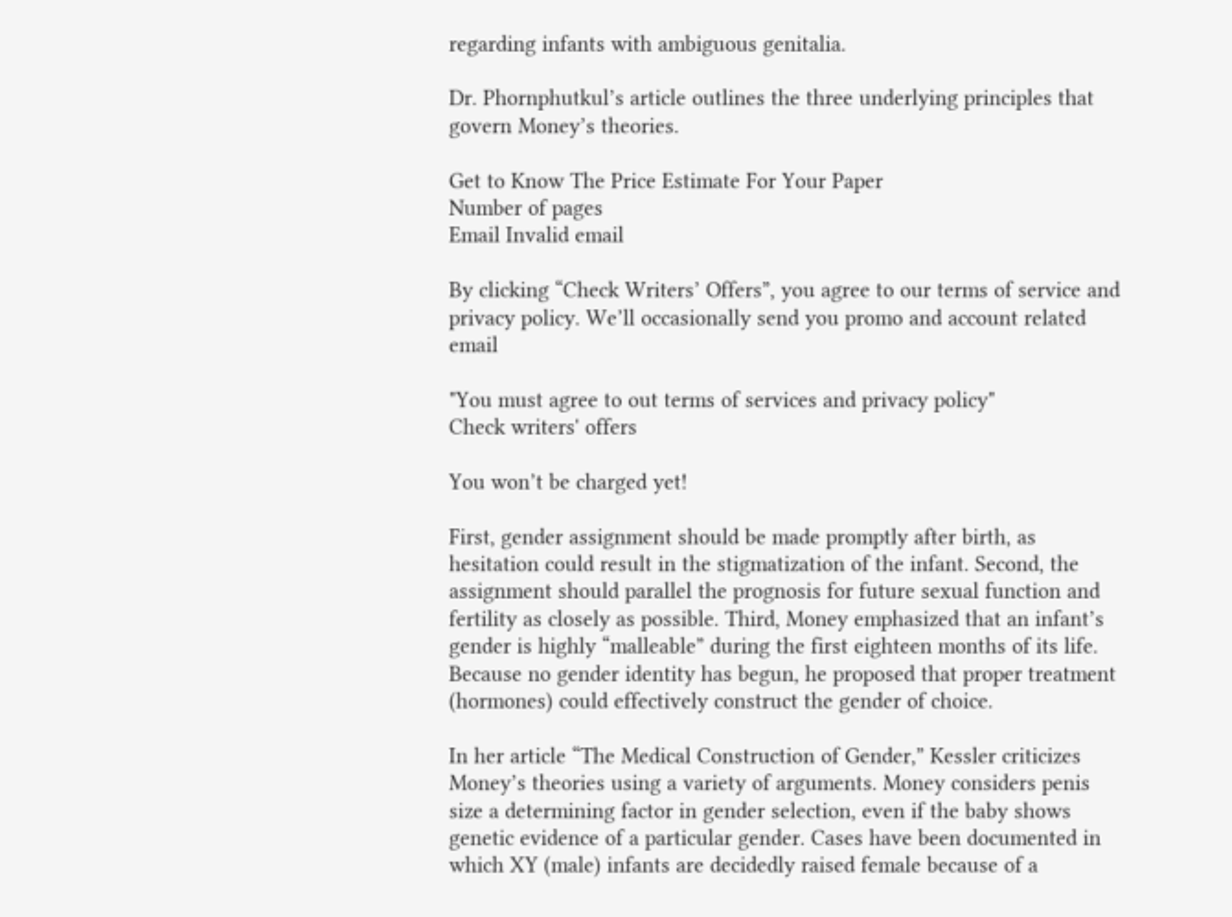regarding infants with ambiguous genitalia.

Dr. Phornphutkul’s article outlines the three underlying principles that govern Money’s theories.

Get to Know The Price Estimate For Your Paper
Number of pages
Email Invalid email

By clicking “Check Writers’ Offers”, you agree to our terms of service and privacy policy. We’ll occasionally send you promo and account related email

"You must agree to out terms of services and privacy policy"
Check writers' offers

You won’t be charged yet!

First, gender assignment should be made promptly after birth, as hesitation could result in the stigmatization of the infant. Second, the assignment should parallel the prognosis for future sexual function and fertility as closely as possible. Third, Money emphasized that an infant’s gender is highly “malleable” during the first eighteen months of its life. Because no gender identity has begun, he proposed that proper treatment (hormones) could effectively construct the gender of choice.

In her article “The Medical Construction of Gender,” Kessler criticizes Money’s theories using a variety of arguments. Money considers penis size a determining factor in gender selection, even if the baby shows genetic evidence of a particular gender. Cases have been documented in which XY (male) infants are decidedly raised female because of a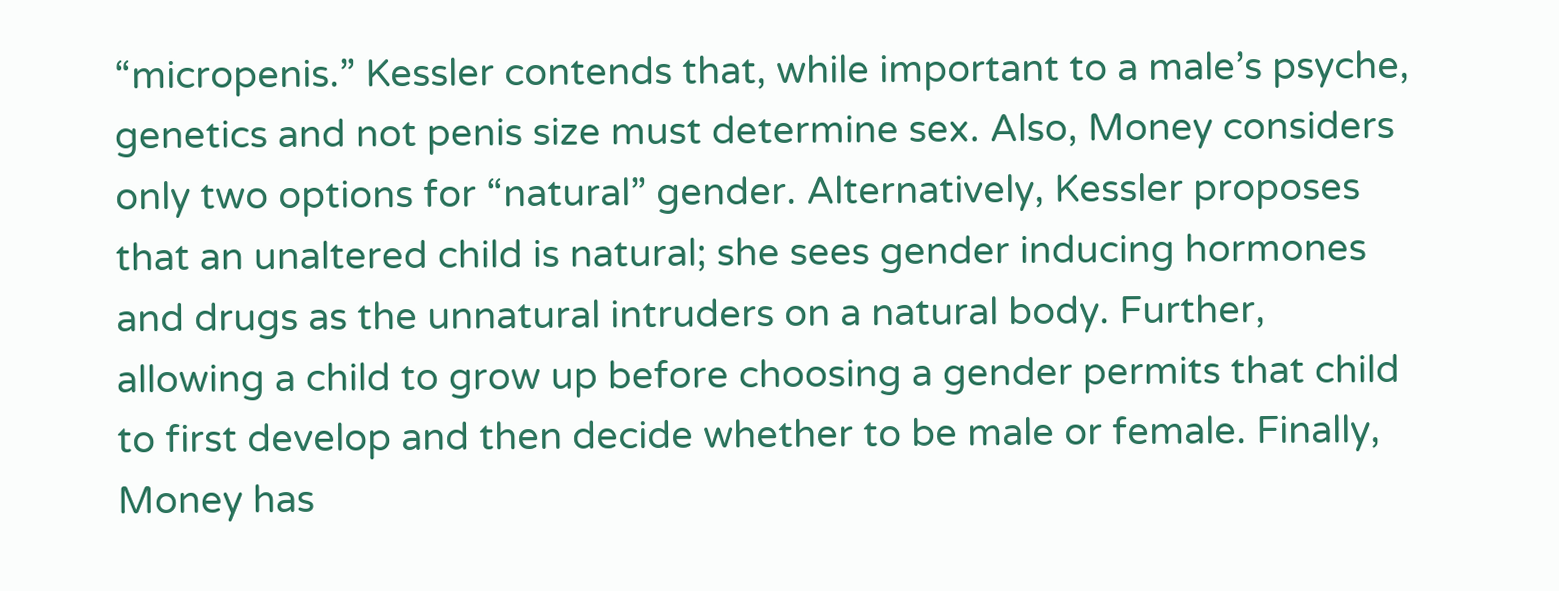“micropenis.” Kessler contends that, while important to a male’s psyche, genetics and not penis size must determine sex. Also, Money considers only two options for “natural” gender. Alternatively, Kessler proposes that an unaltered child is natural; she sees gender inducing hormones and drugs as the unnatural intruders on a natural body. Further, allowing a child to grow up before choosing a gender permits that child to first develop and then decide whether to be male or female. Finally, Money has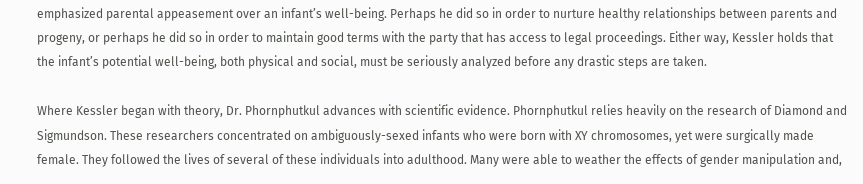emphasized parental appeasement over an infant’s well-being. Perhaps he did so in order to nurture healthy relationships between parents and progeny, or perhaps he did so in order to maintain good terms with the party that has access to legal proceedings. Either way, Kessler holds that the infant’s potential well-being, both physical and social, must be seriously analyzed before any drastic steps are taken.

Where Kessler began with theory, Dr. Phornphutkul advances with scientific evidence. Phornphutkul relies heavily on the research of Diamond and Sigmundson. These researchers concentrated on ambiguously-sexed infants who were born with XY chromosomes, yet were surgically made female. They followed the lives of several of these individuals into adulthood. Many were able to weather the effects of gender manipulation and,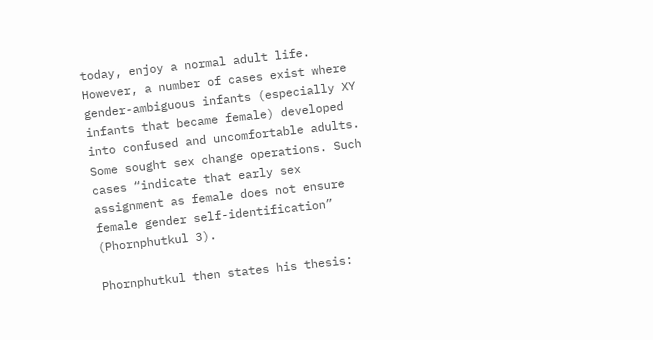today, enjoy a normal adult life. However, a number of cases exist where gender-ambiguous infants (especially XY infants that became female) developed into confused and uncomfortable adults. Some sought sex change operations. Such cases “indicate that early sex assignment as female does not ensure female gender self-identification” (Phornphutkul 3).

Phornphutkul then states his thesis: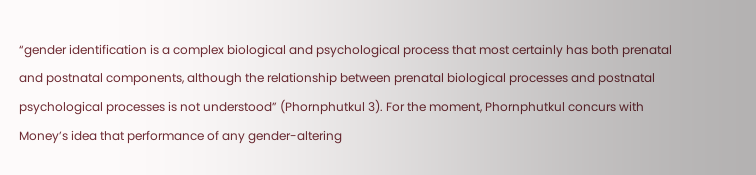“gender identification is a complex biological and psychological process that most certainly has both prenatal and postnatal components, although the relationship between prenatal biological processes and postnatal psychological processes is not understood” (Phornphutkul 3). For the moment, Phornphutkul concurs with Money’s idea that performance of any gender-altering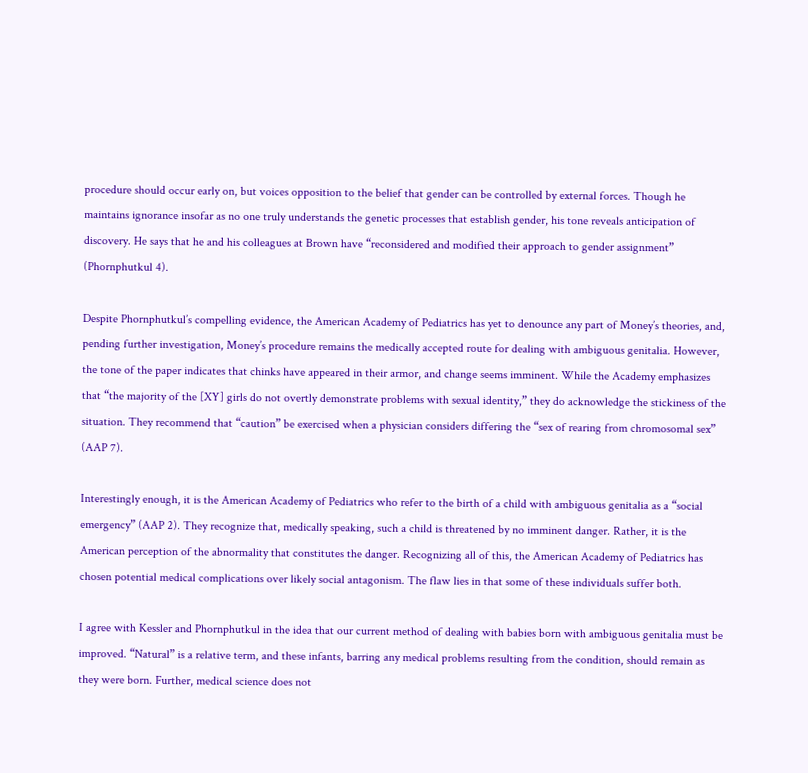procedure should occur early on, but voices opposition to the belief that gender can be controlled by external forces. Though he maintains ignorance insofar as no one truly understands the genetic processes that establish gender, his tone reveals anticipation of discovery. He says that he and his colleagues at Brown have “reconsidered and modified their approach to gender assignment” (Phornphutkul 4).

Despite Phornphutkul’s compelling evidence, the American Academy of Pediatrics has yet to denounce any part of Money’s theories, and, pending further investigation, Money’s procedure remains the medically accepted route for dealing with ambiguous genitalia. However, the tone of the paper indicates that chinks have appeared in their armor, and change seems imminent. While the Academy emphasizes that “the majority of the [XY] girls do not overtly demonstrate problems with sexual identity,” they do acknowledge the stickiness of the situation. They recommend that “caution” be exercised when a physician considers differing the “sex of rearing from chromosomal sex” (AAP 7).

Interestingly enough, it is the American Academy of Pediatrics who refer to the birth of a child with ambiguous genitalia as a “social emergency” (AAP 2). They recognize that, medically speaking, such a child is threatened by no imminent danger. Rather, it is the American perception of the abnormality that constitutes the danger. Recognizing all of this, the American Academy of Pediatrics has chosen potential medical complications over likely social antagonism. The flaw lies in that some of these individuals suffer both.

I agree with Kessler and Phornphutkul in the idea that our current method of dealing with babies born with ambiguous genitalia must be improved. “Natural” is a relative term, and these infants, barring any medical problems resulting from the condition, should remain as they were born. Further, medical science does not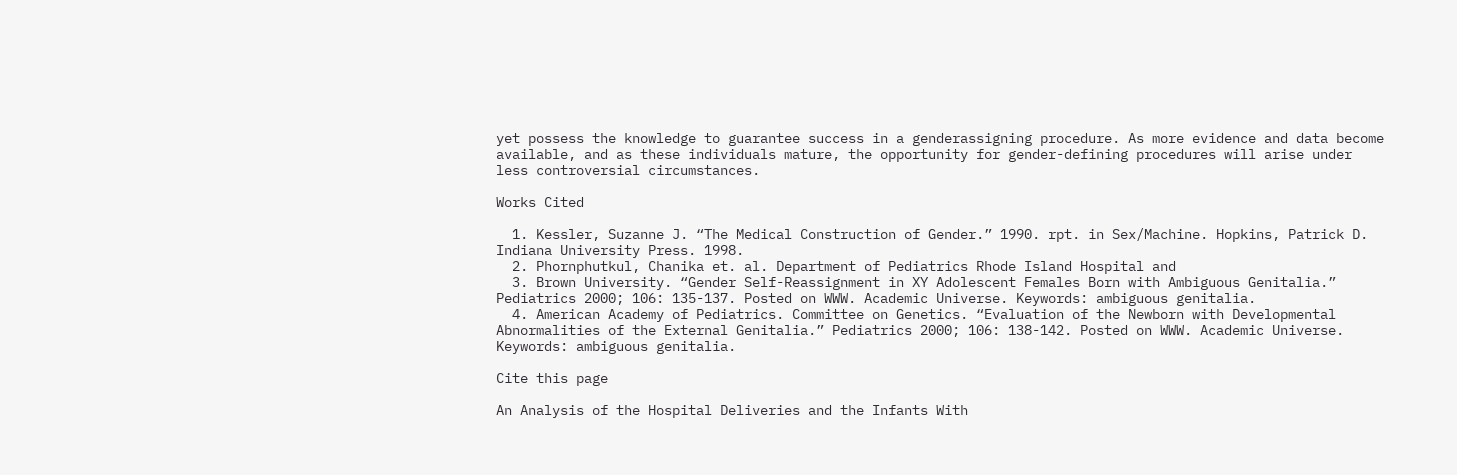yet possess the knowledge to guarantee success in a genderassigning procedure. As more evidence and data become available, and as these individuals mature, the opportunity for gender-defining procedures will arise under less controversial circumstances.

Works Cited

  1. Kessler, Suzanne J. “The Medical Construction of Gender.” 1990. rpt. in Sex/Machine. Hopkins, Patrick D. Indiana University Press. 1998.
  2. Phornphutkul, Chanika et. al. Department of Pediatrics Rhode Island Hospital and
  3. Brown University. “Gender Self-Reassignment in XY Adolescent Females Born with Ambiguous Genitalia.” Pediatrics 2000; 106: 135-137. Posted on WWW. Academic Universe. Keywords: ambiguous genitalia.
  4. American Academy of Pediatrics. Committee on Genetics. “Evaluation of the Newborn with Developmental Abnormalities of the External Genitalia.” Pediatrics 2000; 106: 138-142. Posted on WWW. Academic Universe. Keywords: ambiguous genitalia.

Cite this page

An Analysis of the Hospital Deliveries and the Infants With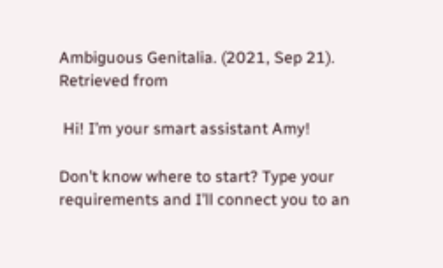Ambiguous Genitalia. (2021, Sep 21). Retrieved from

 Hi! I’m your smart assistant Amy!

Don’t know where to start? Type your requirements and I’ll connect you to an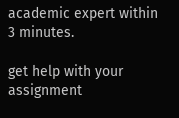academic expert within 3 minutes.

get help with your assignment